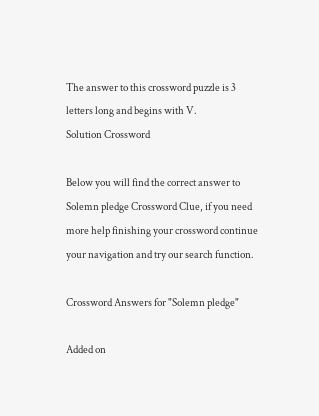The answer to this crossword puzzle is 3 letters long and begins with V.
Solution Crossword

Below you will find the correct answer to Solemn pledge Crossword Clue, if you need more help finishing your crossword continue your navigation and try our search function.

Crossword Answers for "Solemn pledge"

Added on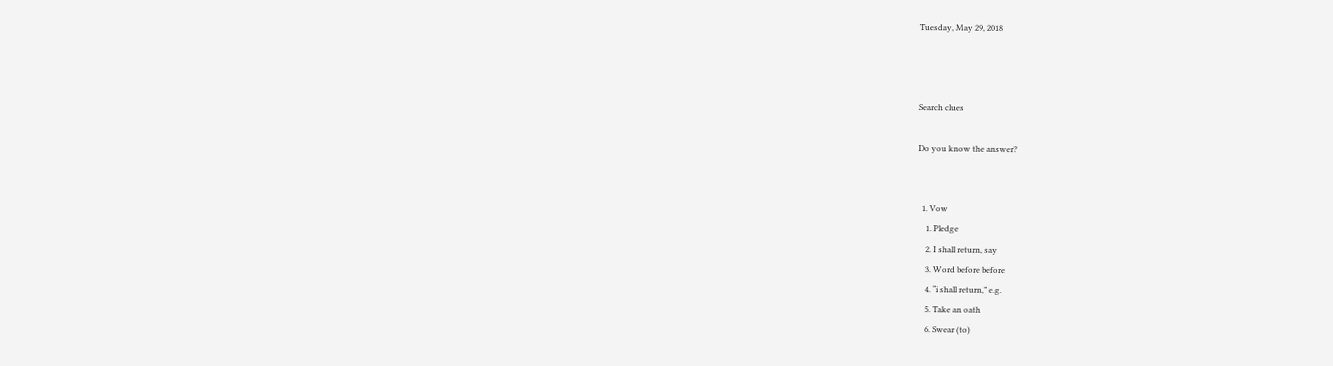Tuesday, May 29, 2018



Search clues

Do you know the answer?


  1. Vow
    1. Pledge
    2. I shall return, say
    3. Word before before
    4. “i shall return,” e.g.
    5. Take an oath
    6. Swear (to)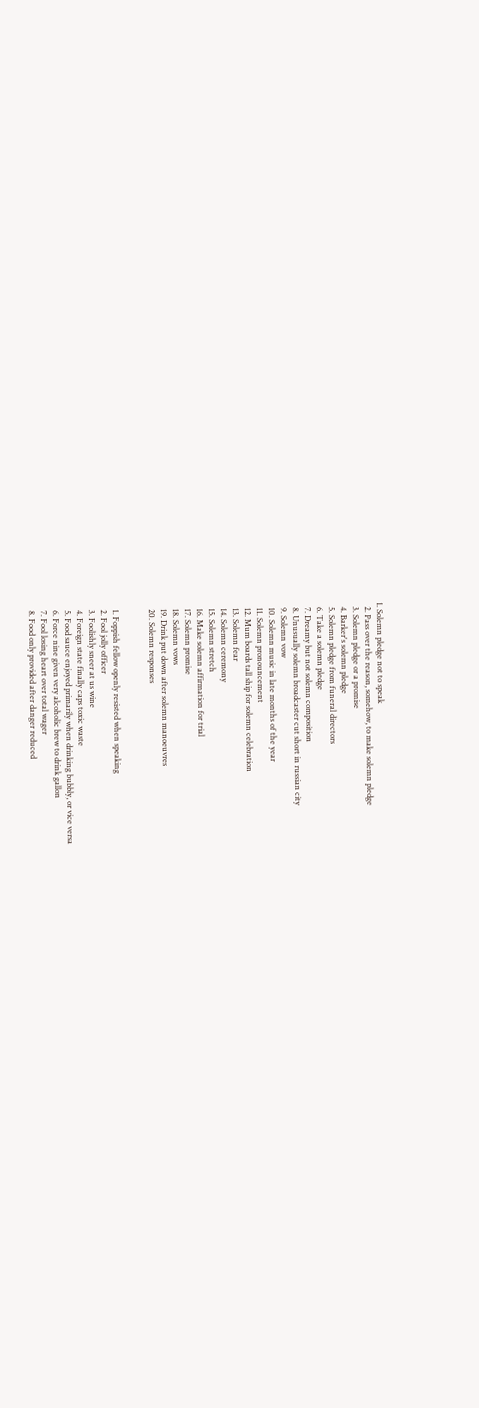1. Solemn pledge not to speak
  2. Pass over the reason, somehow, to make solemn pledge
  3. Solemn pledge or a promise
  4. Barker's solemn pledge
  5. Solemn pledge from funeral directors
  6. Take a solemn pledge
  7. Dreamy but not solemn composition
  8. Unusually solemn broadcaster cut short in russian city
  9. Solemn vow
  10. Solemn music in late months of the year
  11. Solemn pronouncement
  12. Mum boards tall ship for solemn celebration
  13. Solemn fear
  14. Solemn ceremony
  15. Solemn stretch
  16. Make solemn affirmation for trial
  17. Solemn promise
  18. Solemn vows
  19. Drink put down after solemn manoeuvres
  20. Solemn responses


  1. Foppish fellow openly resisted when speaking
  2. Fool jolly officer
  3. Foolishly sneer at us wine
  4. Foreign state finally caps toxic waste
  5. Food sauce enjoyed primarily when drinking bubbly, or vice versa
  6. Force nine given very alcoholic brew to drink gallon
  7. Fool losing heart over total wager
  8. Food only provided after danger reduced